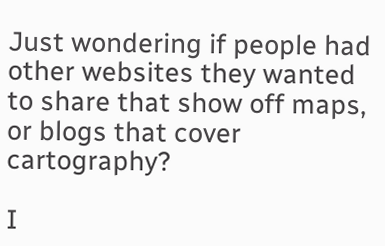Just wondering if people had other websites they wanted to share that show off maps, or blogs that cover cartography?

I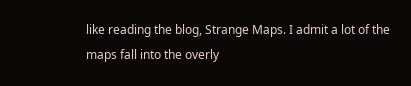like reading the blog, Strange Maps. I admit a lot of the maps fall into the overly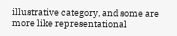illustrative category, and some are more like representational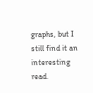graphs, but I still find it an interesting read.